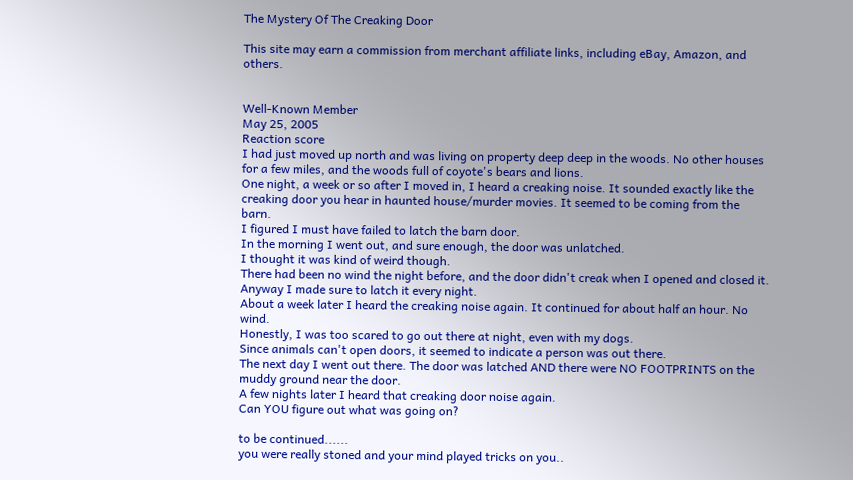The Mystery Of The Creaking Door

This site may earn a commission from merchant affiliate links, including eBay, Amazon, and others.


Well-Known Member
May 25, 2005
Reaction score
I had just moved up north and was living on property deep deep in the woods. No other houses for a few miles, and the woods full of coyote's bears and lions.
One night, a week or so after I moved in, I heard a creaking noise. It sounded exactly like the creaking door you hear in haunted house/murder movies. It seemed to be coming from the barn.
I figured I must have failed to latch the barn door.
In the morning I went out, and sure enough, the door was unlatched.
I thought it was kind of weird though.
There had been no wind the night before, and the door didn't creak when I opened and closed it.
Anyway I made sure to latch it every night.
About a week later I heard the creaking noise again. It continued for about half an hour. No wind.
Honestly, I was too scared to go out there at night, even with my dogs.
Since animals can't open doors, it seemed to indicate a person was out there.
The next day I went out there. The door was latched AND there were NO FOOTPRINTS on the muddy ground near the door.
A few nights later I heard that creaking door noise again.
Can YOU figure out what was going on?

to be continued......
you were really stoned and your mind played tricks on you..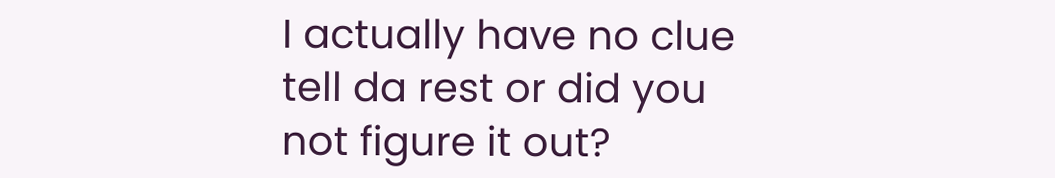I actually have no clue
tell da rest or did you not figure it out?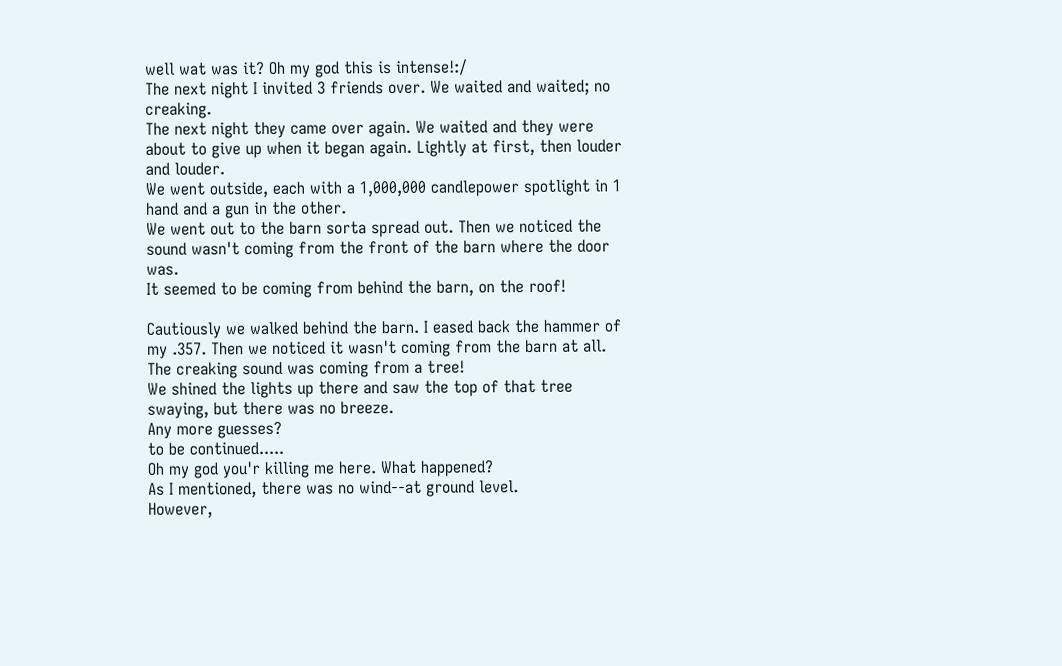well wat was it? Oh my god this is intense!:/
The next night I invited 3 friends over. We waited and waited; no creaking.
The next night they came over again. We waited and they were about to give up when it began again. Lightly at first, then louder and louder.
We went outside, each with a 1,000,000 candlepower spotlight in 1 hand and a gun in the other.
We went out to the barn sorta spread out. Then we noticed the sound wasn't coming from the front of the barn where the door was.
It seemed to be coming from behind the barn, on the roof!

Cautiously we walked behind the barn. I eased back the hammer of my .357. Then we noticed it wasn't coming from the barn at all. The creaking sound was coming from a tree!
We shined the lights up there and saw the top of that tree swaying, but there was no breeze.
Any more guesses?
to be continued.....
Oh my god you'r killing me here. What happened?
As I mentioned, there was no wind--at ground level.
However,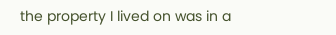the property I lived on was in a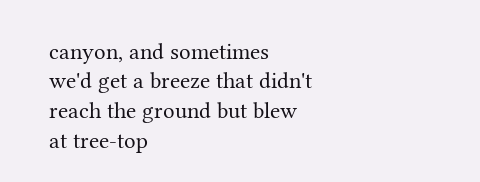canyon, and sometimes we'd get a breeze that didn't reach the ground but blew at tree-top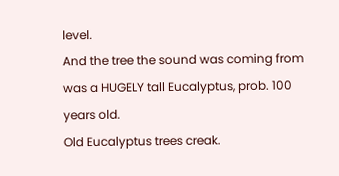level.
And the tree the sound was coming from was a HUGELY tall Eucalyptus, prob. 100 years old.
Old Eucalyptus trees creak.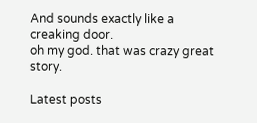And sounds exactly like a creaking door.
oh my god. that was crazy great story.

Latest posts